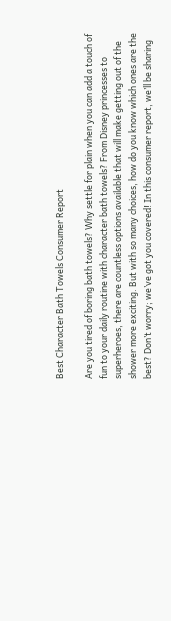Best Character Bath Towels Consumer Report

Are you tired of boring bath towels? Why settle for plain when you can add a touch of fun to your daily routine with character bath towels? From Disney princesses to superheroes, there are countless options available that will make getting out of the shower more exciting. But with so many choices, how do you know which ones are the best? Don’t worry; we’ve got you covered! In this consumer report, we’ll be sharing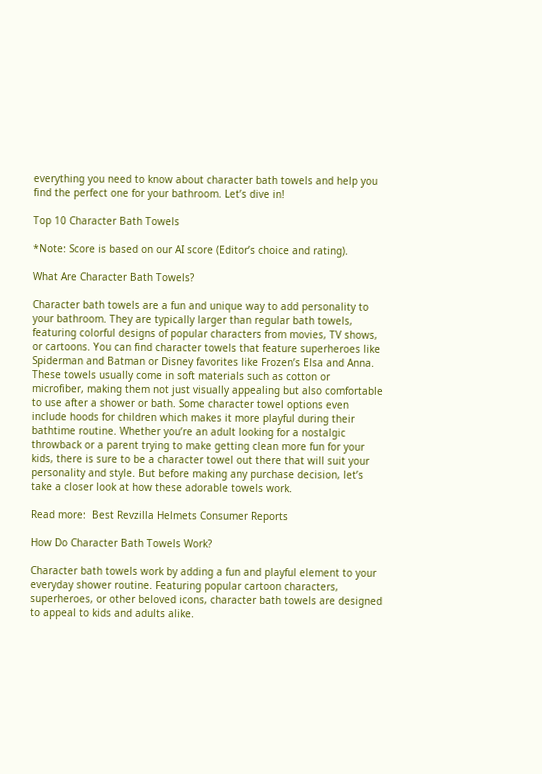everything you need to know about character bath towels and help you find the perfect one for your bathroom. Let’s dive in!

Top 10 Character Bath Towels

*Note: Score is based on our AI score (Editor’s choice and rating).

What Are Character Bath Towels?

Character bath towels are a fun and unique way to add personality to your bathroom. They are typically larger than regular bath towels, featuring colorful designs of popular characters from movies, TV shows, or cartoons. You can find character towels that feature superheroes like Spiderman and Batman or Disney favorites like Frozen’s Elsa and Anna. These towels usually come in soft materials such as cotton or microfiber, making them not just visually appealing but also comfortable to use after a shower or bath. Some character towel options even include hoods for children which makes it more playful during their bathtime routine. Whether you’re an adult looking for a nostalgic throwback or a parent trying to make getting clean more fun for your kids, there is sure to be a character towel out there that will suit your personality and style. But before making any purchase decision, let’s take a closer look at how these adorable towels work.

Read more:  Best Revzilla Helmets Consumer Reports

How Do Character Bath Towels Work?

Character bath towels work by adding a fun and playful element to your everyday shower routine. Featuring popular cartoon characters, superheroes, or other beloved icons, character bath towels are designed to appeal to kids and adults alike.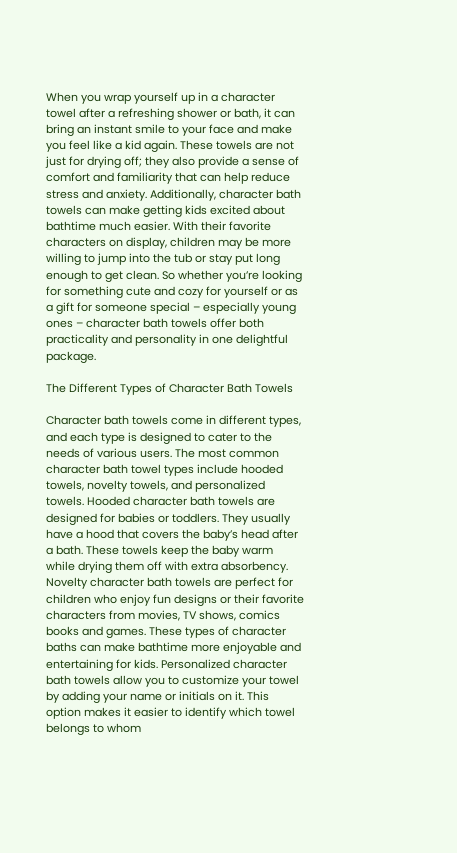When you wrap yourself up in a character towel after a refreshing shower or bath, it can bring an instant smile to your face and make you feel like a kid again. These towels are not just for drying off; they also provide a sense of comfort and familiarity that can help reduce stress and anxiety. Additionally, character bath towels can make getting kids excited about bathtime much easier. With their favorite characters on display, children may be more willing to jump into the tub or stay put long enough to get clean. So whether you’re looking for something cute and cozy for yourself or as a gift for someone special – especially young ones – character bath towels offer both practicality and personality in one delightful package.

The Different Types of Character Bath Towels

Character bath towels come in different types, and each type is designed to cater to the needs of various users. The most common character bath towel types include hooded towels, novelty towels, and personalized towels. Hooded character bath towels are designed for babies or toddlers. They usually have a hood that covers the baby’s head after a bath. These towels keep the baby warm while drying them off with extra absorbency. Novelty character bath towels are perfect for children who enjoy fun designs or their favorite characters from movies, TV shows, comics books and games. These types of character baths can make bathtime more enjoyable and entertaining for kids. Personalized character bath towels allow you to customize your towel by adding your name or initials on it. This option makes it easier to identify which towel belongs to whom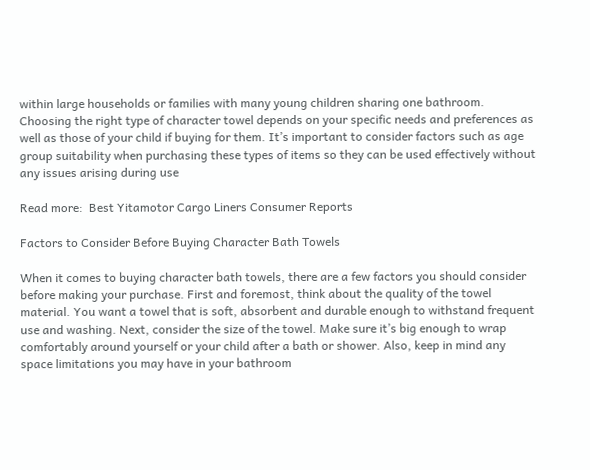within large households or families with many young children sharing one bathroom. Choosing the right type of character towel depends on your specific needs and preferences as well as those of your child if buying for them. It’s important to consider factors such as age group suitability when purchasing these types of items so they can be used effectively without any issues arising during use

Read more:  Best Yitamotor Cargo Liners Consumer Reports

Factors to Consider Before Buying Character Bath Towels

When it comes to buying character bath towels, there are a few factors you should consider before making your purchase. First and foremost, think about the quality of the towel material. You want a towel that is soft, absorbent and durable enough to withstand frequent use and washing. Next, consider the size of the towel. Make sure it’s big enough to wrap comfortably around yourself or your child after a bath or shower. Also, keep in mind any space limitations you may have in your bathroom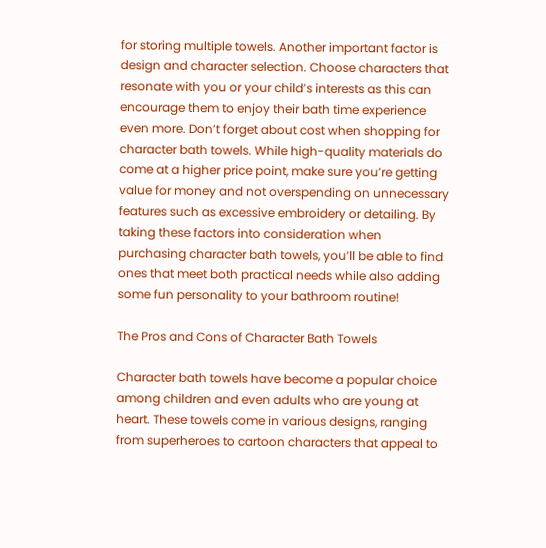for storing multiple towels. Another important factor is design and character selection. Choose characters that resonate with you or your child’s interests as this can encourage them to enjoy their bath time experience even more. Don’t forget about cost when shopping for character bath towels. While high-quality materials do come at a higher price point, make sure you’re getting value for money and not overspending on unnecessary features such as excessive embroidery or detailing. By taking these factors into consideration when purchasing character bath towels, you’ll be able to find ones that meet both practical needs while also adding some fun personality to your bathroom routine!

The Pros and Cons of Character Bath Towels

Character bath towels have become a popular choice among children and even adults who are young at heart. These towels come in various designs, ranging from superheroes to cartoon characters that appeal to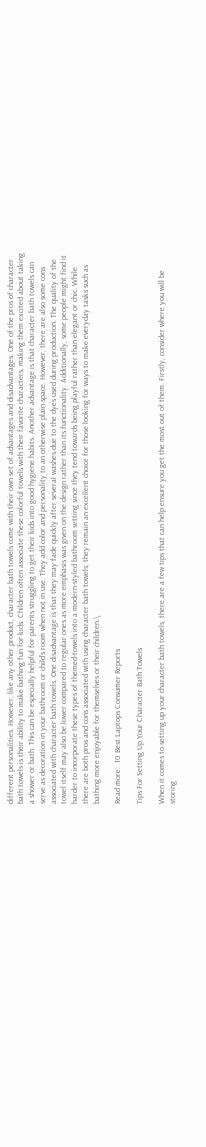different personalities. However, like any other product, character bath towels come with their own set of advantages and disadvantages. One of the pros of character bath towels is their ability to make bathing fun for kids. Children often associate these colorful towels with their favorite characters, making them excited about taking a shower or bath. This can be especially helpful for parents struggling to get their kids into good hygiene habits. Another advantage is that character bath towels can serve as decoration in your bathroom or child’s room when not in use. They add color and personality to an otherwise plain space. However, there are also some cons associated with character bath towels. One disadvantage is that they may fade quickly after several washes due to the dyes used during production. The quality of the towel itself may also be lower compared to regular ones as more emphasis was given on the design rather than its functionality. Additionally, some people might find it harder to incorporate these types of themed-towels into a modern-styled bathroom setting since they tend towards being playful rather than elegant or chic. While there are both pros and cons associated with using character bath towels; they remain an excellent choice for those looking for ways to make everyday tasks such as bathing more enjoyable for themselves or their children.\

Read more:  10 Best Laptops Consumer Reports

Tips For Setting Up Your Character Bath Towels

When it comes to setting up your character bath towels, there are a few tips that can help ensure you get the most out of them. Firstly, consider where you will be storing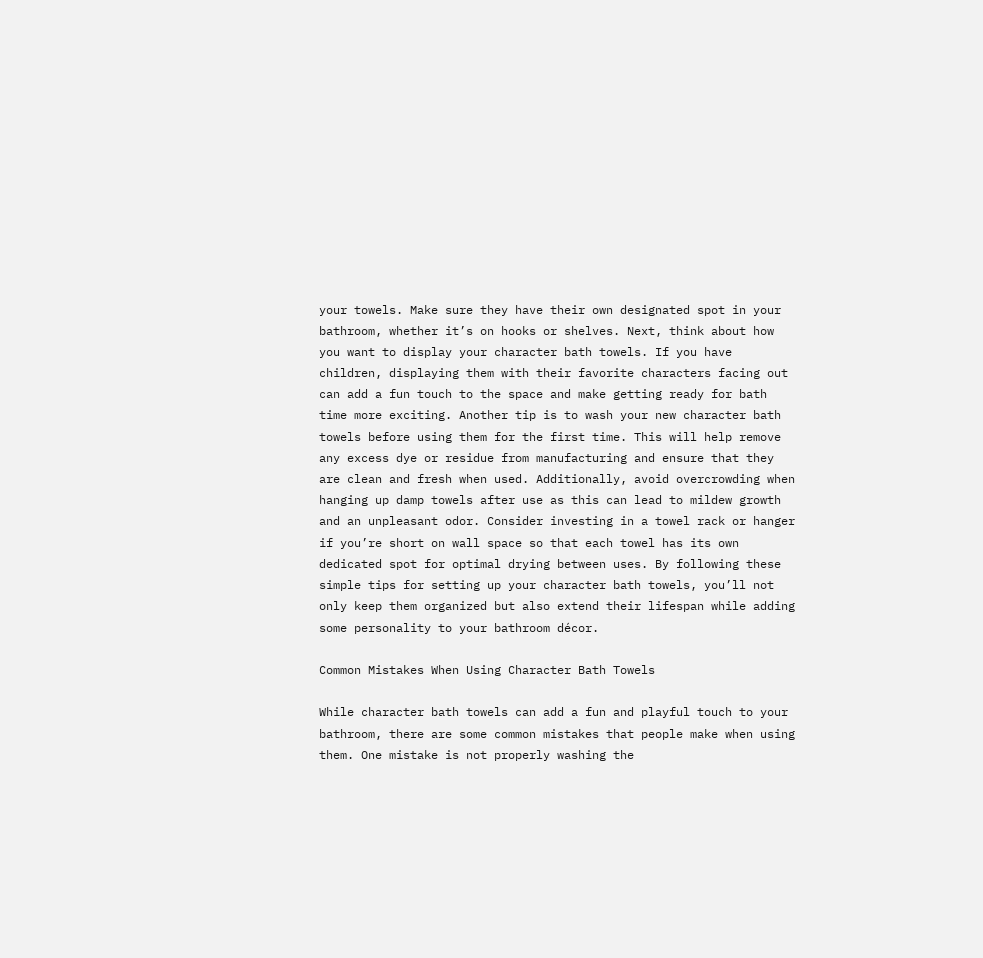your towels. Make sure they have their own designated spot in your bathroom, whether it’s on hooks or shelves. Next, think about how you want to display your character bath towels. If you have children, displaying them with their favorite characters facing out can add a fun touch to the space and make getting ready for bath time more exciting. Another tip is to wash your new character bath towels before using them for the first time. This will help remove any excess dye or residue from manufacturing and ensure that they are clean and fresh when used. Additionally, avoid overcrowding when hanging up damp towels after use as this can lead to mildew growth and an unpleasant odor. Consider investing in a towel rack or hanger if you’re short on wall space so that each towel has its own dedicated spot for optimal drying between uses. By following these simple tips for setting up your character bath towels, you’ll not only keep them organized but also extend their lifespan while adding some personality to your bathroom décor.

Common Mistakes When Using Character Bath Towels

While character bath towels can add a fun and playful touch to your bathroom, there are some common mistakes that people make when using them. One mistake is not properly washing the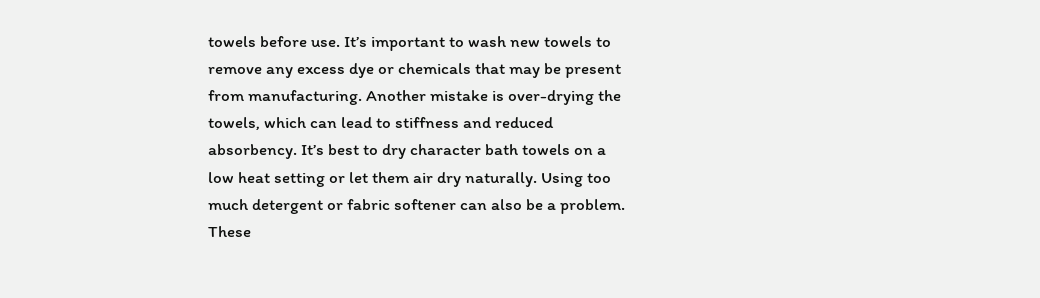towels before use. It’s important to wash new towels to remove any excess dye or chemicals that may be present from manufacturing. Another mistake is over-drying the towels, which can lead to stiffness and reduced absorbency. It’s best to dry character bath towels on a low heat setting or let them air dry naturally. Using too much detergent or fabric softener can also be a problem. These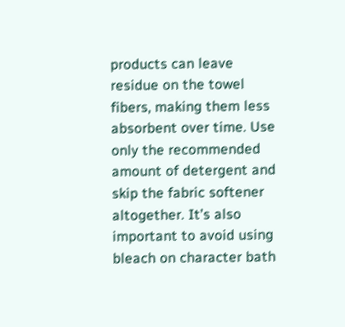products can leave residue on the towel fibers, making them less absorbent over time. Use only the recommended amount of detergent and skip the fabric softener altogether. It’s also important to avoid using bleach on character bath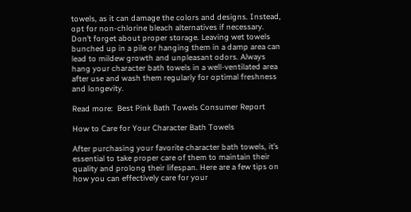towels, as it can damage the colors and designs. Instead, opt for non-chlorine bleach alternatives if necessary. Don’t forget about proper storage. Leaving wet towels bunched up in a pile or hanging them in a damp area can lead to mildew growth and unpleasant odors. Always hang your character bath towels in a well-ventilated area after use and wash them regularly for optimal freshness and longevity.

Read more:  Best Pink Bath Towels Consumer Report

How to Care for Your Character Bath Towels

After purchasing your favorite character bath towels, it’s essential to take proper care of them to maintain their quality and prolong their lifespan. Here are a few tips on how you can effectively care for your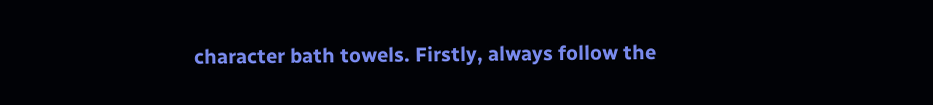character bath towels. Firstly, always follow the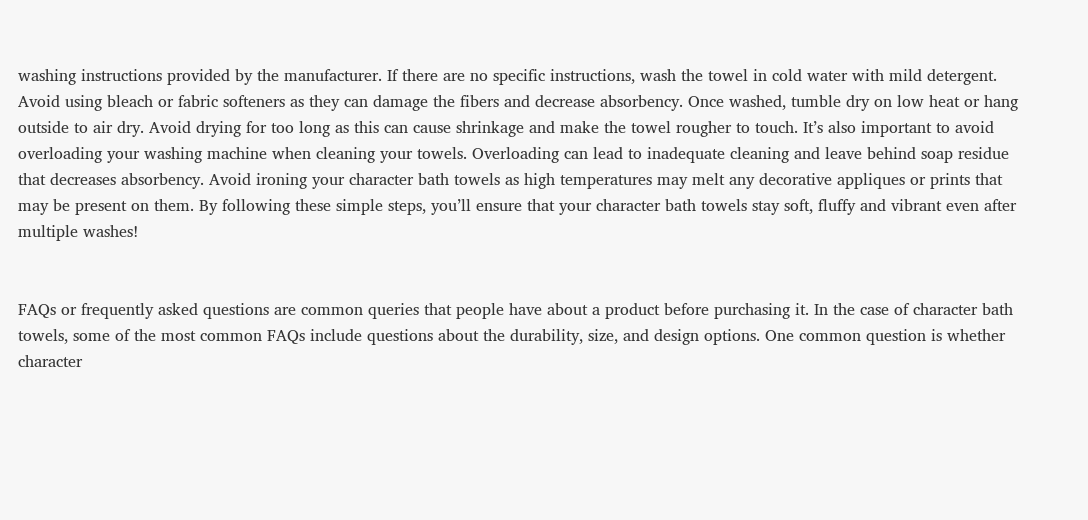washing instructions provided by the manufacturer. If there are no specific instructions, wash the towel in cold water with mild detergent. Avoid using bleach or fabric softeners as they can damage the fibers and decrease absorbency. Once washed, tumble dry on low heat or hang outside to air dry. Avoid drying for too long as this can cause shrinkage and make the towel rougher to touch. It’s also important to avoid overloading your washing machine when cleaning your towels. Overloading can lead to inadequate cleaning and leave behind soap residue that decreases absorbency. Avoid ironing your character bath towels as high temperatures may melt any decorative appliques or prints that may be present on them. By following these simple steps, you’ll ensure that your character bath towels stay soft, fluffy and vibrant even after multiple washes!


FAQs or frequently asked questions are common queries that people have about a product before purchasing it. In the case of character bath towels, some of the most common FAQs include questions about the durability, size, and design options. One common question is whether character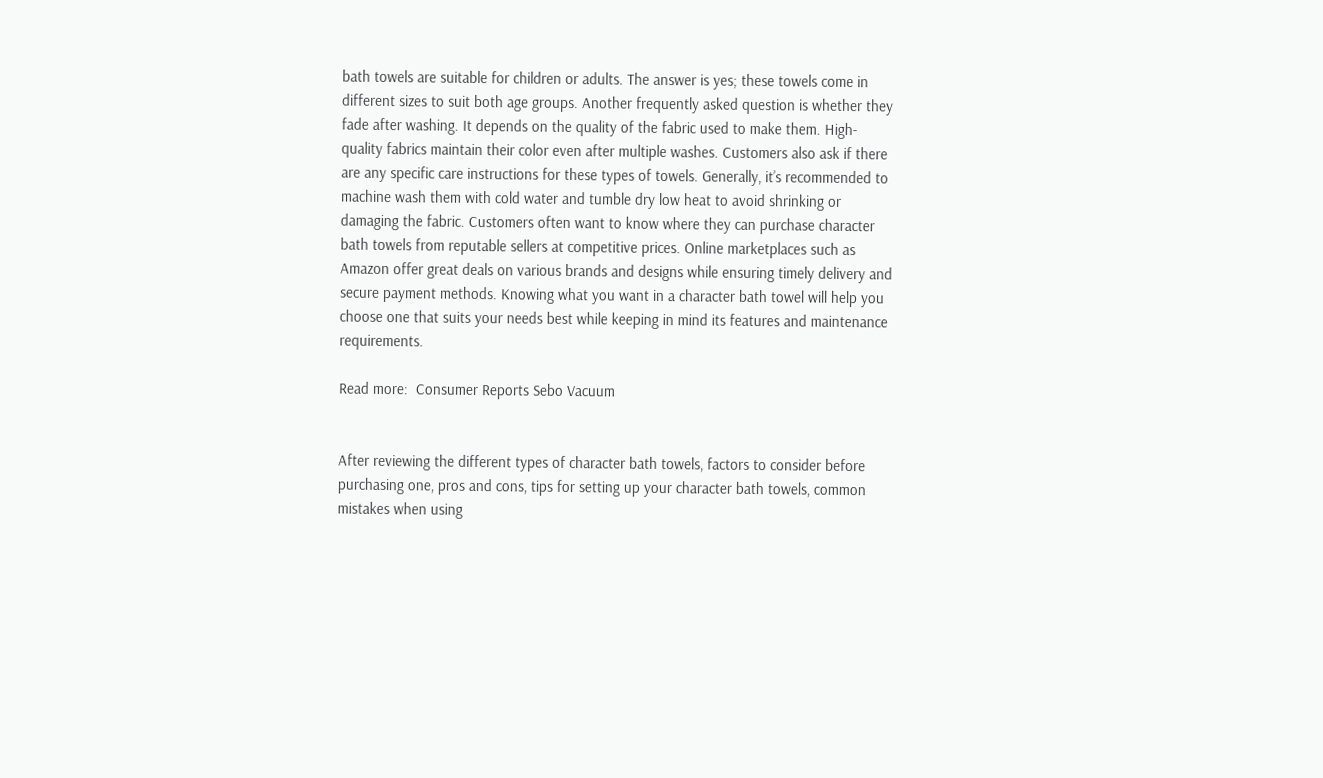bath towels are suitable for children or adults. The answer is yes; these towels come in different sizes to suit both age groups. Another frequently asked question is whether they fade after washing. It depends on the quality of the fabric used to make them. High-quality fabrics maintain their color even after multiple washes. Customers also ask if there are any specific care instructions for these types of towels. Generally, it’s recommended to machine wash them with cold water and tumble dry low heat to avoid shrinking or damaging the fabric. Customers often want to know where they can purchase character bath towels from reputable sellers at competitive prices. Online marketplaces such as Amazon offer great deals on various brands and designs while ensuring timely delivery and secure payment methods. Knowing what you want in a character bath towel will help you choose one that suits your needs best while keeping in mind its features and maintenance requirements.

Read more:  Consumer Reports Sebo Vacuum


After reviewing the different types of character bath towels, factors to consider before purchasing one, pros and cons, tips for setting up your character bath towels, common mistakes when using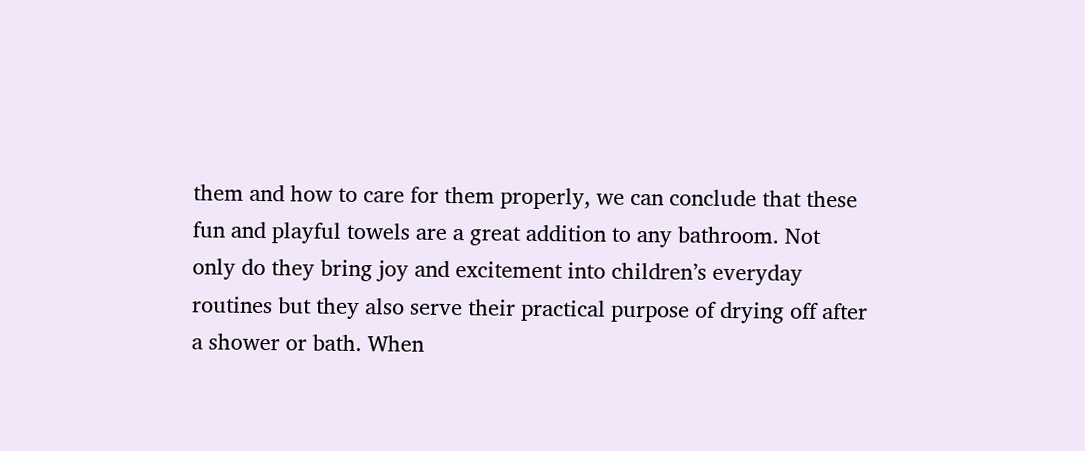them and how to care for them properly, we can conclude that these fun and playful towels are a great addition to any bathroom. Not only do they bring joy and excitement into children’s everyday routines but they also serve their practical purpose of drying off after a shower or bath. When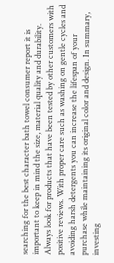searching for the best character bath towel consumer report it is important to keep in mind the size, material quality and durability. Always look for products that have been tested by other customers with positive reviews. With proper care such as washing on gentle cycles and avoiding harsh detergents you can increase the lifespan of your purchase while maintaining its original color and design. In summary, investing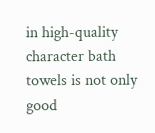in high-quality character bath towels is not only good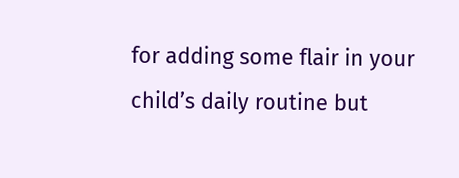for adding some flair in your child’s daily routine but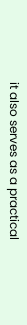it also serves as a practical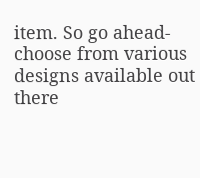item. So go ahead- choose from various designs available out there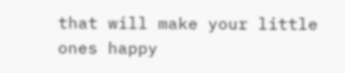that will make your little ones happy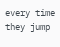every time they jump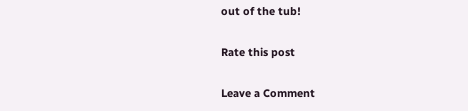out of the tub!

Rate this post

Leave a Comment